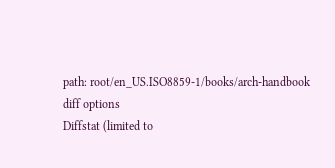path: root/en_US.ISO8859-1/books/arch-handbook
diff options
Diffstat (limited to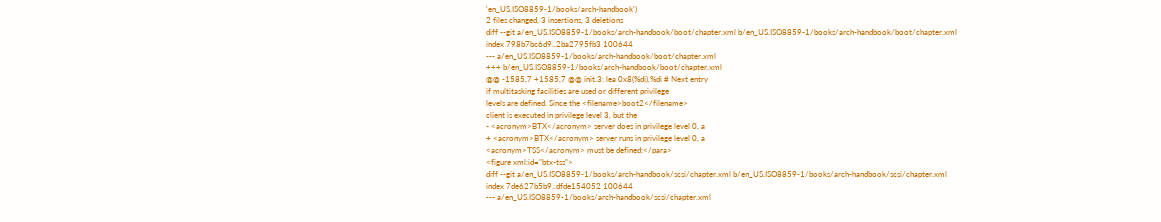'en_US.ISO8859-1/books/arch-handbook')
2 files changed, 3 insertions, 3 deletions
diff --git a/en_US.ISO8859-1/books/arch-handbook/boot/chapter.xml b/en_US.ISO8859-1/books/arch-handbook/boot/chapter.xml
index 798b7bc6d9..2ba2795fb3 100644
--- a/en_US.ISO8859-1/books/arch-handbook/boot/chapter.xml
+++ b/en_US.ISO8859-1/books/arch-handbook/boot/chapter.xml
@@ -1585,7 +1585,7 @@ init.3: lea 0x8(%di),%di # Next entry
if multitasking facilities are used or different privilege
levels are defined. Since the <filename>boot2</filename>
client is executed in privilege level 3, but the
- <acronym>BTX</acronym> server does in privilege level 0, a
+ <acronym>BTX</acronym> server runs in privilege level 0, a
<acronym>TSS</acronym> must be defined:</para>
<figure xml:id="btx-tss">
diff --git a/en_US.ISO8859-1/books/arch-handbook/scsi/chapter.xml b/en_US.ISO8859-1/books/arch-handbook/scsi/chapter.xml
index 7de627b5b9..dfde154052 100644
--- a/en_US.ISO8859-1/books/arch-handbook/scsi/chapter.xml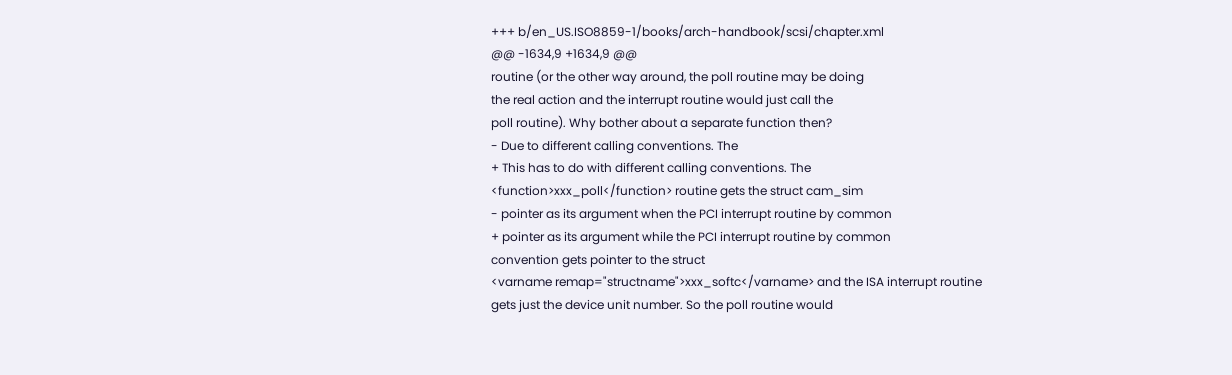+++ b/en_US.ISO8859-1/books/arch-handbook/scsi/chapter.xml
@@ -1634,9 +1634,9 @@
routine (or the other way around, the poll routine may be doing
the real action and the interrupt routine would just call the
poll routine). Why bother about a separate function then?
- Due to different calling conventions. The
+ This has to do with different calling conventions. The
<function>xxx_poll</function> routine gets the struct cam_sim
- pointer as its argument when the PCI interrupt routine by common
+ pointer as its argument while the PCI interrupt routine by common
convention gets pointer to the struct
<varname remap="structname">xxx_softc</varname> and the ISA interrupt routine
gets just the device unit number. So the poll routine would